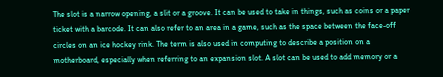The slot is a narrow opening, a slit or a groove. It can be used to take in things, such as coins or a paper ticket with a barcode. It can also refer to an area in a game, such as the space between the face-off circles on an ice hockey rink. The term is also used in computing to describe a position on a motherboard, especially when referring to an expansion slot. A slot can be used to add memory or a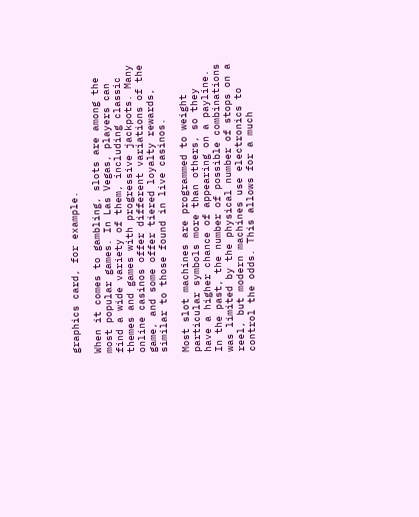graphics card, for example.

When it comes to gambling, slots are among the most popular games. In Las Vegas, players can find a wide variety of them, including classic themes and games with progressive jackpots. Many online casinos offer different variations of the game, and some offer tiered loyalty rewards, similar to those found in live casinos.

Most slot machines are programmed to weight particular symbols more than others, so they have a higher chance of appearing on a payline. In the past, the number of possible combinations was limited by the physical number of stops on a reel, but modern machines use electronics to control the odds. This allows for a much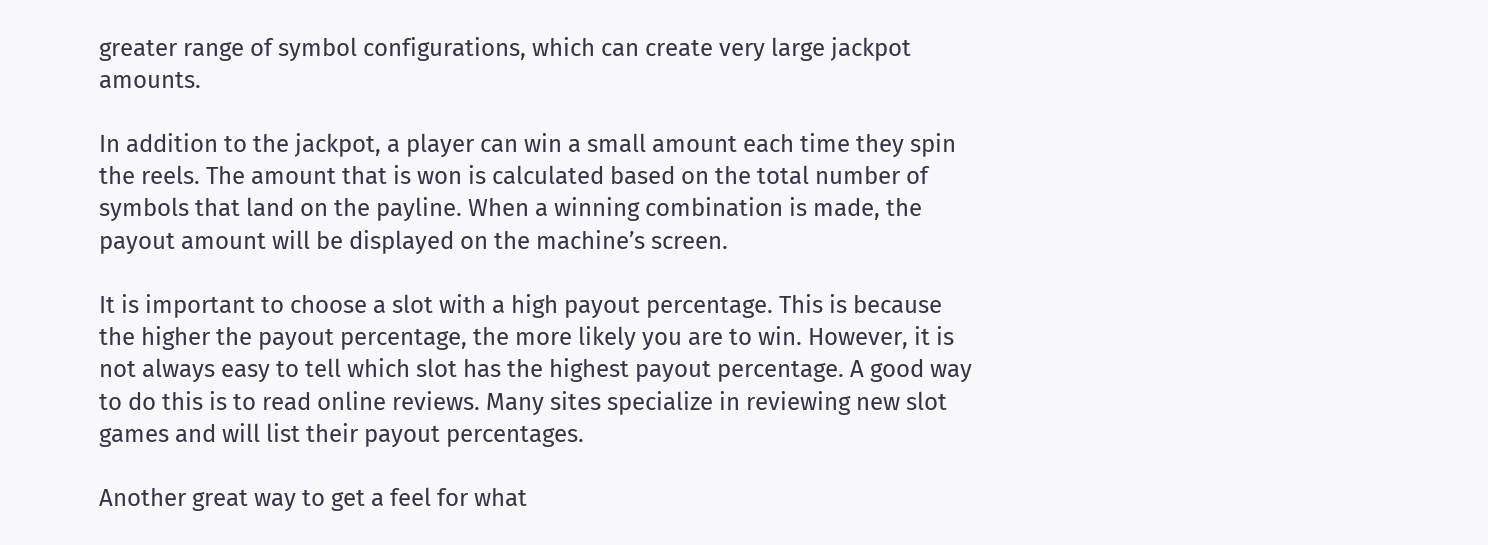greater range of symbol configurations, which can create very large jackpot amounts.

In addition to the jackpot, a player can win a small amount each time they spin the reels. The amount that is won is calculated based on the total number of symbols that land on the payline. When a winning combination is made, the payout amount will be displayed on the machine’s screen.

It is important to choose a slot with a high payout percentage. This is because the higher the payout percentage, the more likely you are to win. However, it is not always easy to tell which slot has the highest payout percentage. A good way to do this is to read online reviews. Many sites specialize in reviewing new slot games and will list their payout percentages.

Another great way to get a feel for what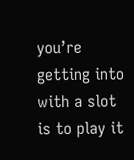you’re getting into with a slot is to play it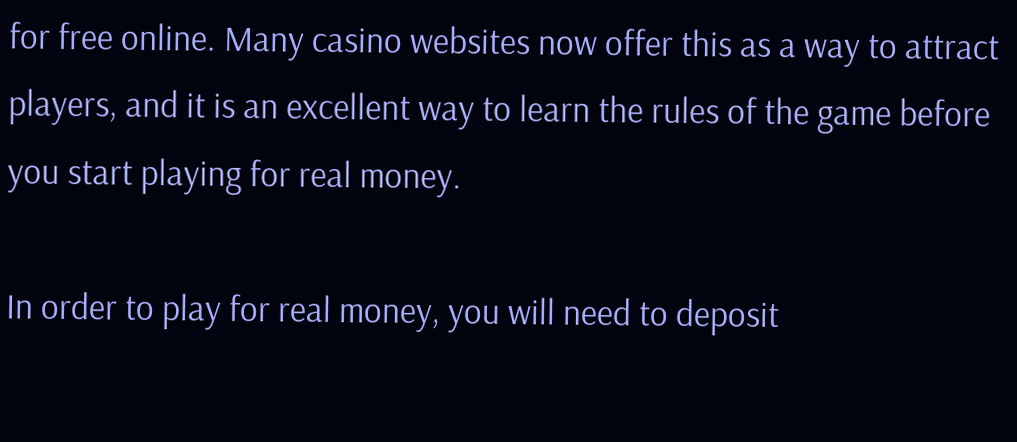for free online. Many casino websites now offer this as a way to attract players, and it is an excellent way to learn the rules of the game before you start playing for real money.

In order to play for real money, you will need to deposit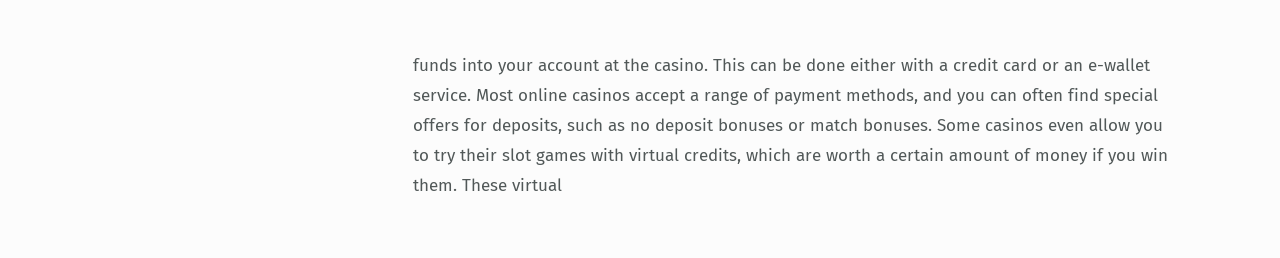funds into your account at the casino. This can be done either with a credit card or an e-wallet service. Most online casinos accept a range of payment methods, and you can often find special offers for deposits, such as no deposit bonuses or match bonuses. Some casinos even allow you to try their slot games with virtual credits, which are worth a certain amount of money if you win them. These virtual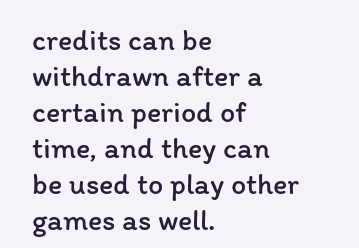credits can be withdrawn after a certain period of time, and they can be used to play other games as well.